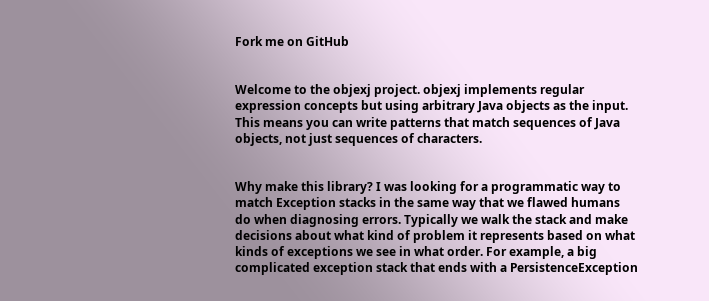Fork me on GitHub


Welcome to the objexj project. objexj implements regular expression concepts but using arbitrary Java objects as the input. This means you can write patterns that match sequences of Java objects, not just sequences of characters.


Why make this library? I was looking for a programmatic way to match Exception stacks in the same way that we flawed humans do when diagnosing errors. Typically we walk the stack and make decisions about what kind of problem it represents based on what kinds of exceptions we see in what order. For example, a big complicated exception stack that ends with a PersistenceException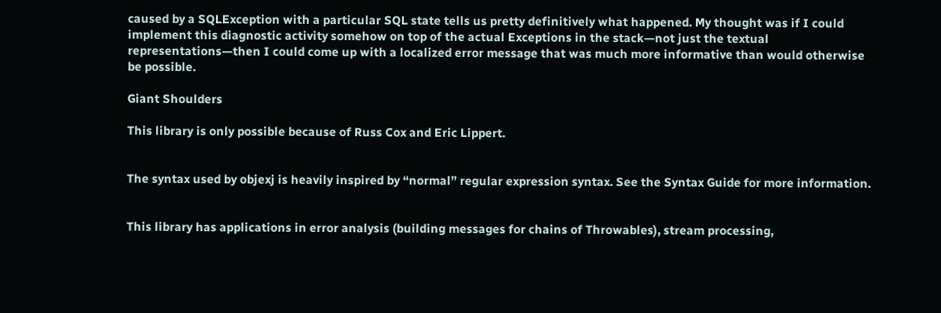caused by a SQLException with a particular SQL state tells us pretty definitively what happened. My thought was if I could implement this diagnostic activity somehow on top of the actual Exceptions in the stack—not just the textual representations—then I could come up with a localized error message that was much more informative than would otherwise be possible.

Giant Shoulders

This library is only possible because of Russ Cox and Eric Lippert.


The syntax used by objexj is heavily inspired by “normal” regular expression syntax. See the Syntax Guide for more information.


This library has applications in error analysis (building messages for chains of Throwables), stream processing,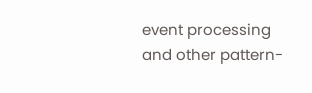event processing and other pattern-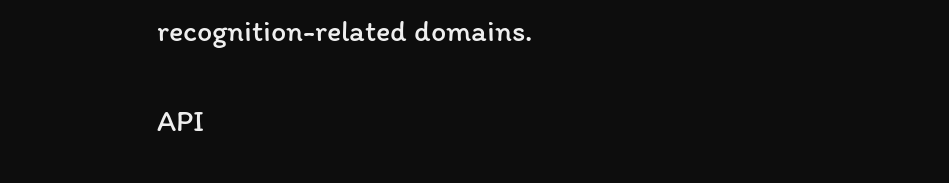recognition-related domains.

API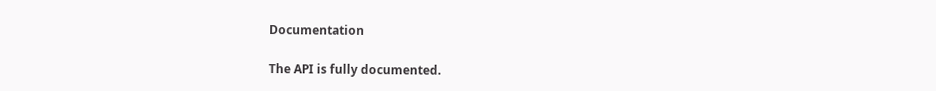Documentation

The API is fully documented.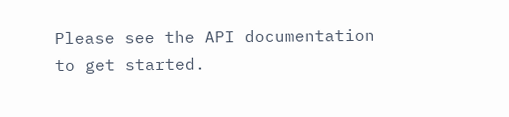Please see the API documentation to get started.